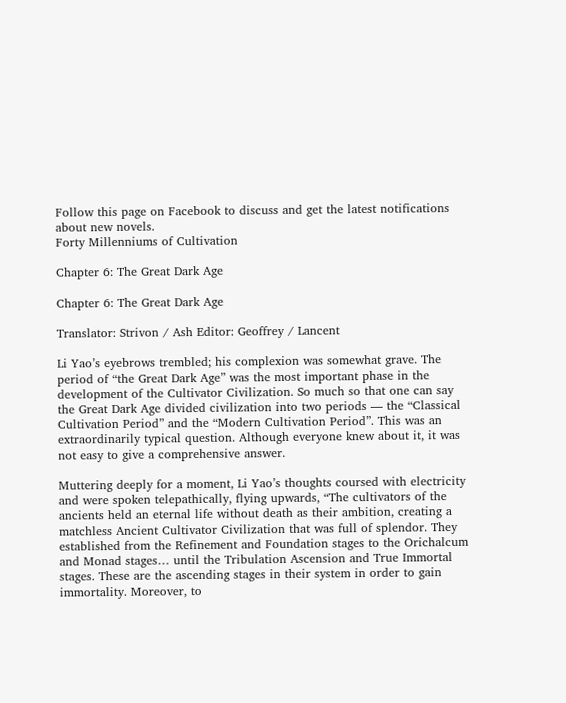Follow this page on Facebook to discuss and get the latest notifications about new novels.
Forty Millenniums of Cultivation

Chapter 6: The Great Dark Age

Chapter 6: The Great Dark Age

Translator: Strivon / Ash Editor: Geoffrey / Lancent

Li Yao’s eyebrows trembled; his complexion was somewhat grave. The period of “the Great Dark Age” was the most important phase in the development of the Cultivator Civilization. So much so that one can say the Great Dark Age divided civilization into two periods — the “Classical Cultivation Period” and the “Modern Cultivation Period”. This was an extraordinarily typical question. Although everyone knew about it, it was not easy to give a comprehensive answer.

Muttering deeply for a moment, Li Yao’s thoughts coursed with electricity and were spoken telepathically, flying upwards, “The cultivators of the ancients held an eternal life without death as their ambition, creating a matchless Ancient Cultivator Civilization that was full of splendor. They established from the Refinement and Foundation stages to the Orichalcum and Monad stages… until the Tribulation Ascension and True Immortal stages. These are the ascending stages in their system in order to gain immortality. Moreover, to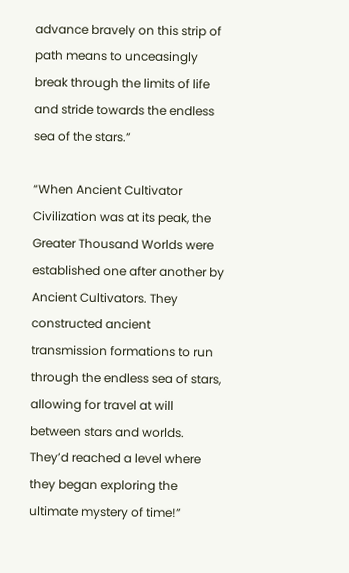advance bravely on this strip of path means to unceasingly break through the limits of life and stride towards the endless sea of the stars.”

“When Ancient Cultivator Civilization was at its peak, the Greater Thousand Worlds were established one after another by Ancient Cultivators. They constructed ancient transmission formations to run through the endless sea of stars, allowing for travel at will between stars and worlds. They’d reached a level where they began exploring the ultimate mystery of time!”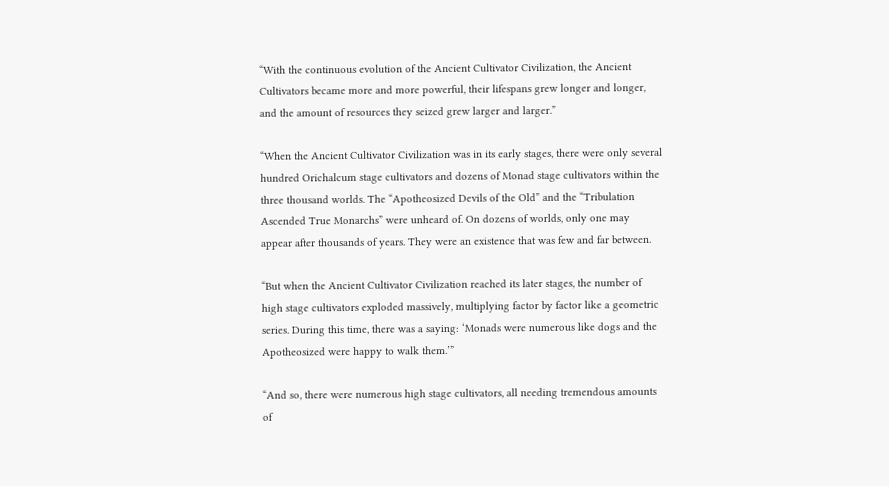“With the continuous evolution of the Ancient Cultivator Civilization, the Ancient Cultivators became more and more powerful, their lifespans grew longer and longer, and the amount of resources they seized grew larger and larger.”

“When the Ancient Cultivator Civilization was in its early stages, there were only several hundred Orichalcum stage cultivators and dozens of Monad stage cultivators within the three thousand worlds. The “Apotheosized Devils of the Old” and the “Tribulation Ascended True Monarchs” were unheard of. On dozens of worlds, only one may appear after thousands of years. They were an existence that was few and far between.

“But when the Ancient Cultivator Civilization reached its later stages, the number of high stage cultivators exploded massively, multiplying factor by factor like a geometric series. During this time, there was a saying: ‘Monads were numerous like dogs and the Apotheosized were happy to walk them.’”

“And so, there were numerous high stage cultivators, all needing tremendous amounts of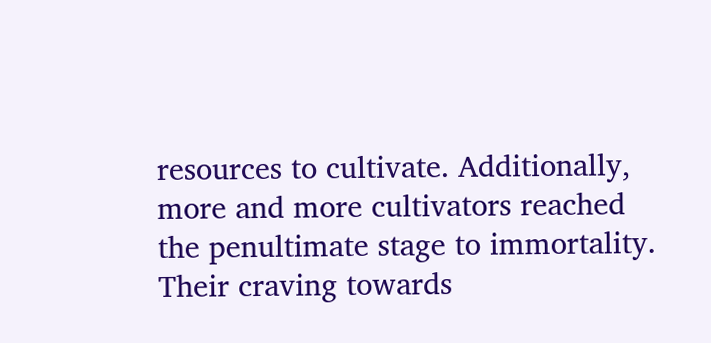resources to cultivate. Additionally, more and more cultivators reached the penultimate stage to immortality. Their craving towards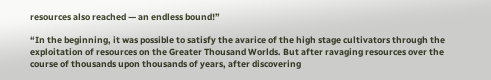resources also reached — an endless bound!”

“In the beginning, it was possible to satisfy the avarice of the high stage cultivators through the exploitation of resources on the Greater Thousand Worlds. But after ravaging resources over the course of thousands upon thousands of years, after discovering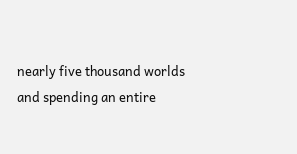nearly five thousand worlds and spending an entire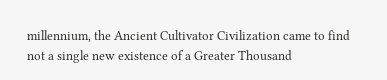millennium, the Ancient Cultivator Civilization came to find not a single new existence of a Greater Thousand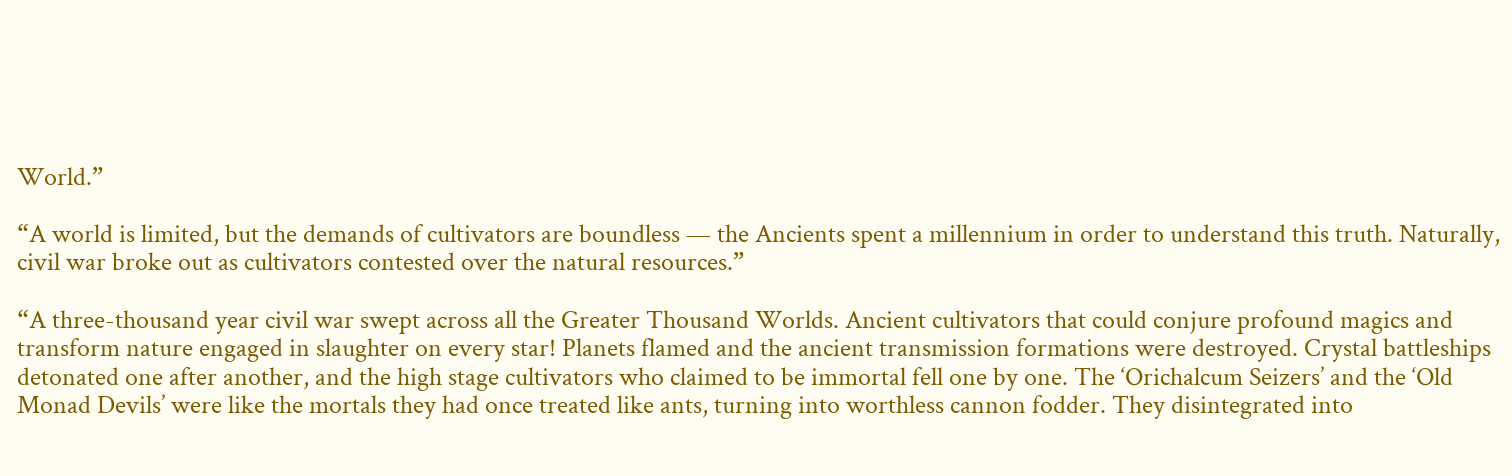World.”

“A world is limited, but the demands of cultivators are boundless — the Ancients spent a millennium in order to understand this truth. Naturally, civil war broke out as cultivators contested over the natural resources.”

“A three-thousand year civil war swept across all the Greater Thousand Worlds. Ancient cultivators that could conjure profound magics and transform nature engaged in slaughter on every star! Planets flamed and the ancient transmission formations were destroyed. Crystal battleships detonated one after another, and the high stage cultivators who claimed to be immortal fell one by one. The ‘Orichalcum Seizers’ and the ‘Old Monad Devils’ were like the mortals they had once treated like ants, turning into worthless cannon fodder. They disintegrated into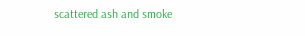scattered ash and smoke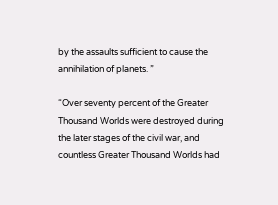by the assaults sufficient to cause the annihilation of planets. ”

“Over seventy percent of the Greater Thousand Worlds were destroyed during the later stages of the civil war, and countless Greater Thousand Worlds had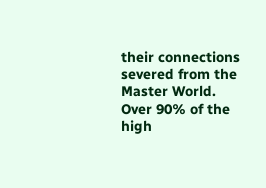their connections severed from the Master World. Over 90% of the high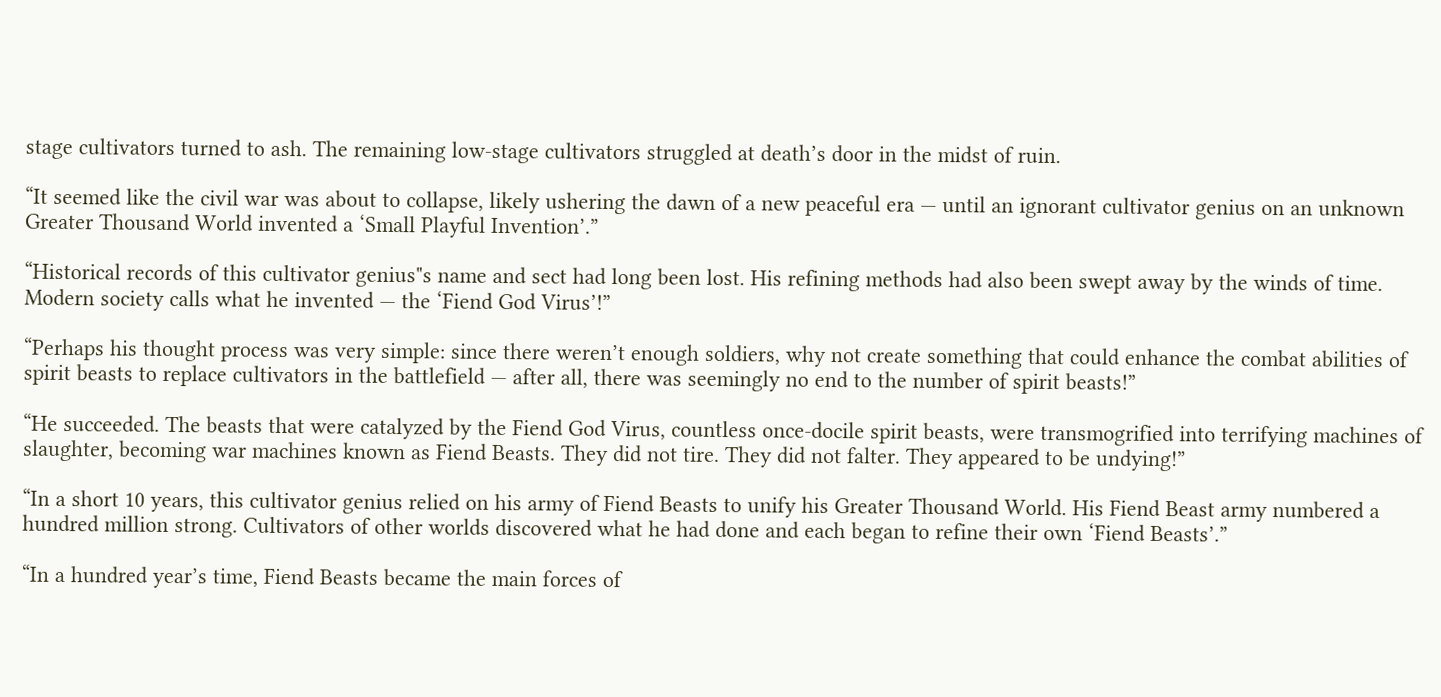stage cultivators turned to ash. The remaining low-stage cultivators struggled at death’s door in the midst of ruin.

“It seemed like the civil war was about to collapse, likely ushering the dawn of a new peaceful era — until an ignorant cultivator genius on an unknown Greater Thousand World invented a ‘Small Playful Invention’.”

“Historical records of this cultivator genius"s name and sect had long been lost. His refining methods had also been swept away by the winds of time. Modern society calls what he invented — the ‘Fiend God Virus’!”

“Perhaps his thought process was very simple: since there weren’t enough soldiers, why not create something that could enhance the combat abilities of spirit beasts to replace cultivators in the battlefield — after all, there was seemingly no end to the number of spirit beasts!”

“He succeeded. The beasts that were catalyzed by the Fiend God Virus, countless once-docile spirit beasts, were transmogrified into terrifying machines of slaughter, becoming war machines known as Fiend Beasts. They did not tire. They did not falter. They appeared to be undying!”

“In a short 10 years, this cultivator genius relied on his army of Fiend Beasts to unify his Greater Thousand World. His Fiend Beast army numbered a hundred million strong. Cultivators of other worlds discovered what he had done and each began to refine their own ‘Fiend Beasts’.”

“In a hundred year’s time, Fiend Beasts became the main forces of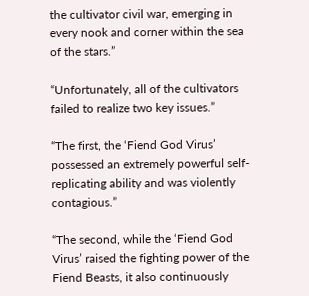the cultivator civil war, emerging in every nook and corner within the sea of the stars.”

“Unfortunately, all of the cultivators failed to realize two key issues.”

“The first, the ‘Fiend God Virus’ possessed an extremely powerful self-replicating ability and was violently contagious.”

“The second, while the ‘Fiend God Virus’ raised the fighting power of the Fiend Beasts, it also continuously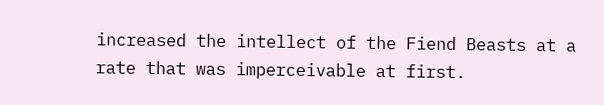increased the intellect of the Fiend Beasts at a rate that was imperceivable at first.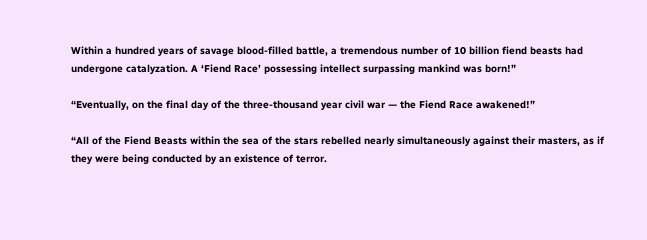Within a hundred years of savage blood-filled battle, a tremendous number of 10 billion fiend beasts had undergone catalyzation. A ‘Fiend Race’ possessing intellect surpassing mankind was born!”

“Eventually, on the final day of the three-thousand year civil war — the Fiend Race awakened!”

“All of the Fiend Beasts within the sea of the stars rebelled nearly simultaneously against their masters, as if they were being conducted by an existence of terror.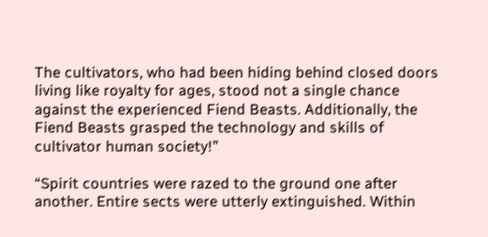The cultivators, who had been hiding behind closed doors living like royalty for ages, stood not a single chance against the experienced Fiend Beasts. Additionally, the Fiend Beasts grasped the technology and skills of cultivator human society!”

“Spirit countries were razed to the ground one after another. Entire sects were utterly extinguished. Within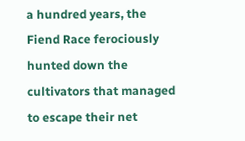a hundred years, the Fiend Race ferociously hunted down the cultivators that managed to escape their net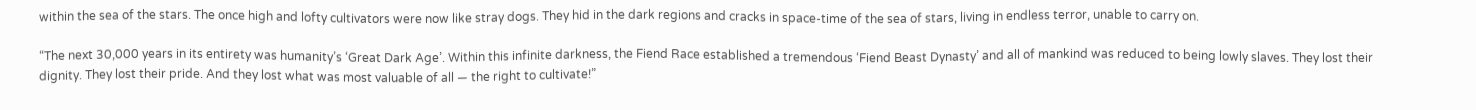within the sea of the stars. The once high and lofty cultivators were now like stray dogs. They hid in the dark regions and cracks in space-time of the sea of stars, living in endless terror, unable to carry on.

“The next 30,000 years in its entirety was humanity’s ‘Great Dark Age’. Within this infinite darkness, the Fiend Race established a tremendous ‘Fiend Beast Dynasty’ and all of mankind was reduced to being lowly slaves. They lost their dignity. They lost their pride. And they lost what was most valuable of all — the right to cultivate!”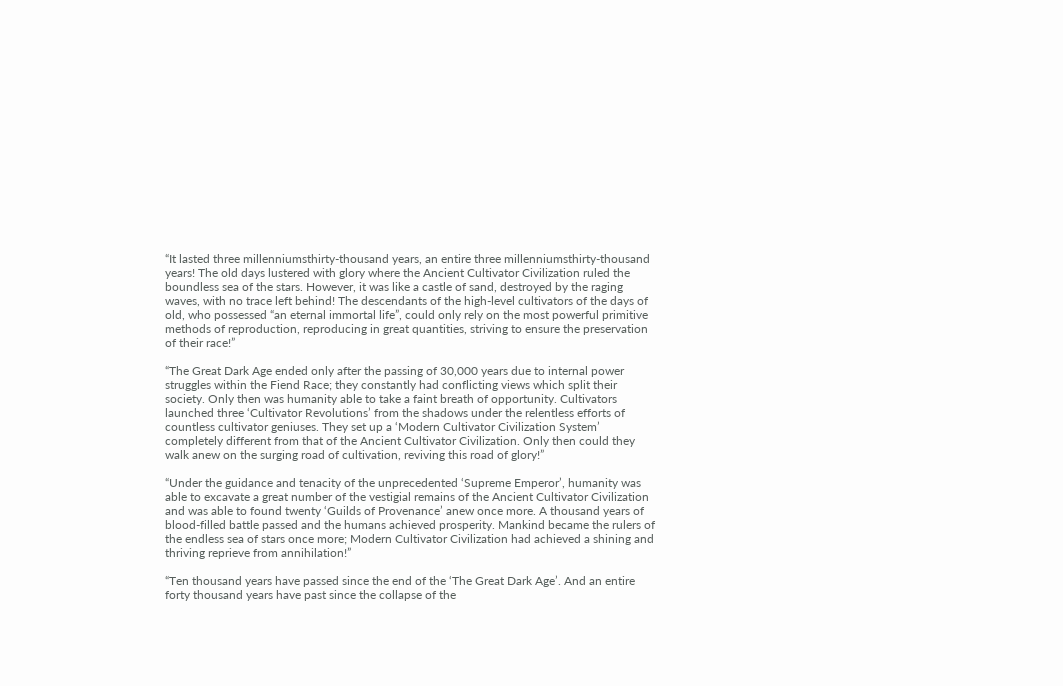“It lasted three millenniumsthirty-thousand years, an entire three millenniumsthirty-thousand years! The old days lustered with glory where the Ancient Cultivator Civilization ruled the boundless sea of the stars. However, it was like a castle of sand, destroyed by the raging waves, with no trace left behind! The descendants of the high-level cultivators of the days of old, who possessed “an eternal immortal life”, could only rely on the most powerful primitive methods of reproduction, reproducing in great quantities, striving to ensure the preservation of their race!”

“The Great Dark Age ended only after the passing of 30,000 years due to internal power struggles within the Fiend Race; they constantly had conflicting views which split their society. Only then was humanity able to take a faint breath of opportunity. Cultivators launched three ‘Cultivator Revolutions’ from the shadows under the relentless efforts of countless cultivator geniuses. They set up a ‘Modern Cultivator Civilization System’ completely different from that of the Ancient Cultivator Civilization. Only then could they walk anew on the surging road of cultivation, reviving this road of glory!”

“Under the guidance and tenacity of the unprecedented ‘Supreme Emperor’, humanity was able to excavate a great number of the vestigial remains of the Ancient Cultivator Civilization and was able to found twenty ‘Guilds of Provenance’ anew once more. A thousand years of blood-filled battle passed and the humans achieved prosperity. Mankind became the rulers of the endless sea of stars once more; Modern Cultivator Civilization had achieved a shining and thriving reprieve from annihilation!”

“Ten thousand years have passed since the end of the ‘The Great Dark Age’. And an entire forty thousand years have past since the collapse of the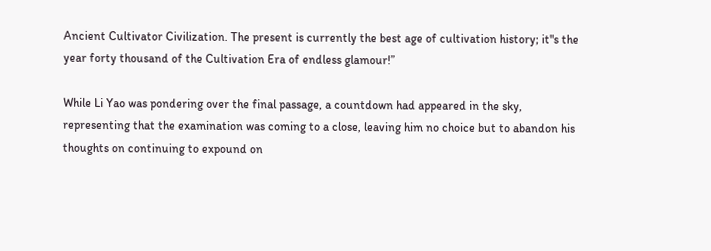Ancient Cultivator Civilization. The present is currently the best age of cultivation history; it"s the year forty thousand of the Cultivation Era of endless glamour!”

While Li Yao was pondering over the final passage, a countdown had appeared in the sky, representing that the examination was coming to a close, leaving him no choice but to abandon his thoughts on continuing to expound on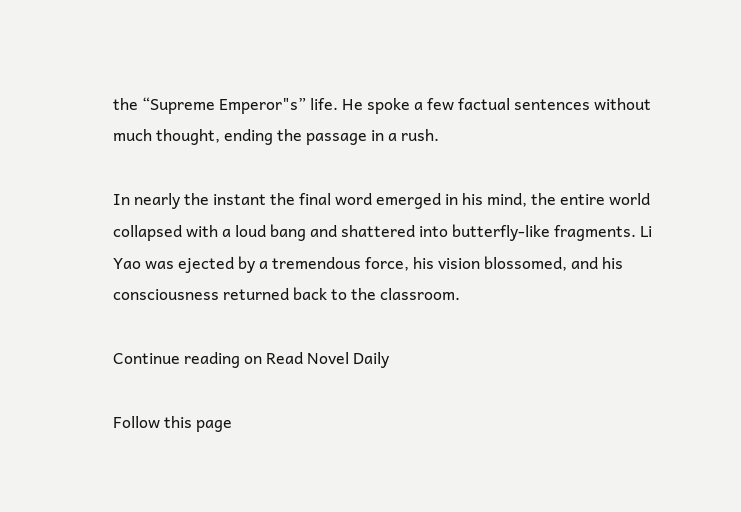the “Supreme Emperor"s” life. He spoke a few factual sentences without much thought, ending the passage in a rush.

In nearly the instant the final word emerged in his mind, the entire world collapsed with a loud bang and shattered into butterfly-like fragments. Li Yao was ejected by a tremendous force, his vision blossomed, and his consciousness returned back to the classroom.

Continue reading on Read Novel Daily

Follow this page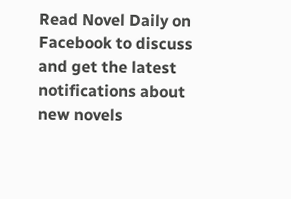Read Novel Daily on Facebook to discuss and get the latest notifications about new novels